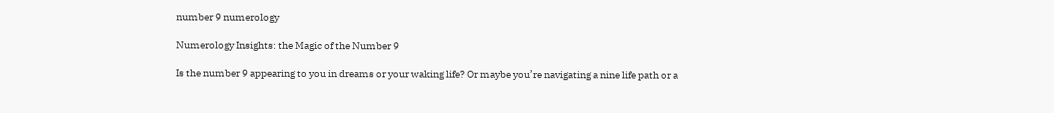number 9 numerology

Numerology Insights: the Magic of the Number 9

Is the number 9 appearing to you in dreams or your waking life? Or maybe you’re navigating a nine life path or a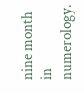nine month in numerology.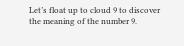Let’s float up to cloud 9 to discover the meaning of the number 9.